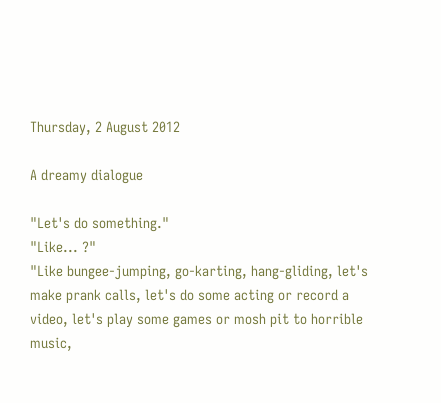Thursday, 2 August 2012

A dreamy dialogue

"Let's do something."
"Like... ?"
"Like bungee-jumping, go-karting, hang-gliding, let's make prank calls, let's do some acting or record a video, let's play some games or mosh pit to horrible music,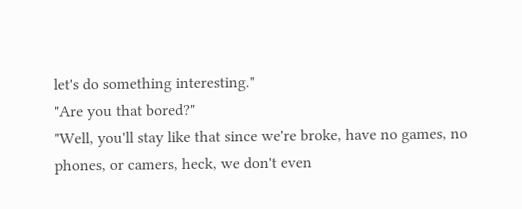let's do something interesting."
"Are you that bored?"
"Well, you'll stay like that since we're broke, have no games, no phones, or camers, heck, we don't even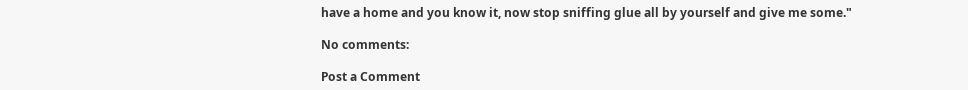have a home and you know it, now stop sniffing glue all by yourself and give me some."

No comments:

Post a Comment